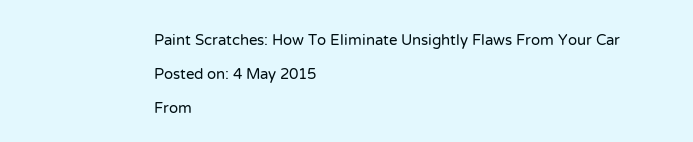Paint Scratches: How To Eliminate Unsightly Flaws From Your Car

Posted on: 4 May 2015

From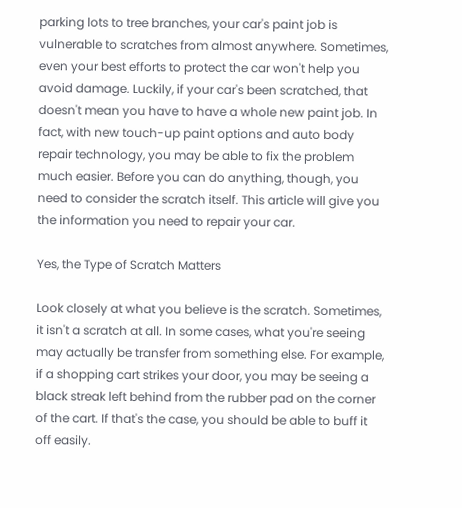parking lots to tree branches, your car's paint job is vulnerable to scratches from almost anywhere. Sometimes, even your best efforts to protect the car won't help you avoid damage. Luckily, if your car's been scratched, that doesn't mean you have to have a whole new paint job. In fact, with new touch-up paint options and auto body repair technology, you may be able to fix the problem much easier. Before you can do anything, though, you need to consider the scratch itself. This article will give you the information you need to repair your car.

Yes, the Type of Scratch Matters

Look closely at what you believe is the scratch. Sometimes, it isn't a scratch at all. In some cases, what you're seeing may actually be transfer from something else. For example, if a shopping cart strikes your door, you may be seeing a black streak left behind from the rubber pad on the corner of the cart. If that's the case, you should be able to buff it off easily.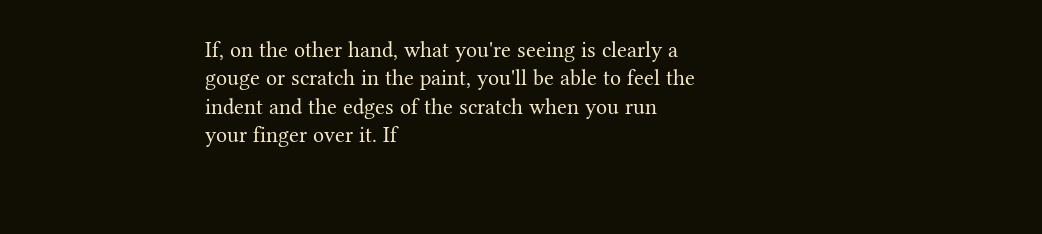If, on the other hand, what you're seeing is clearly a gouge or scratch in the paint, you'll be able to feel the indent and the edges of the scratch when you run your finger over it. If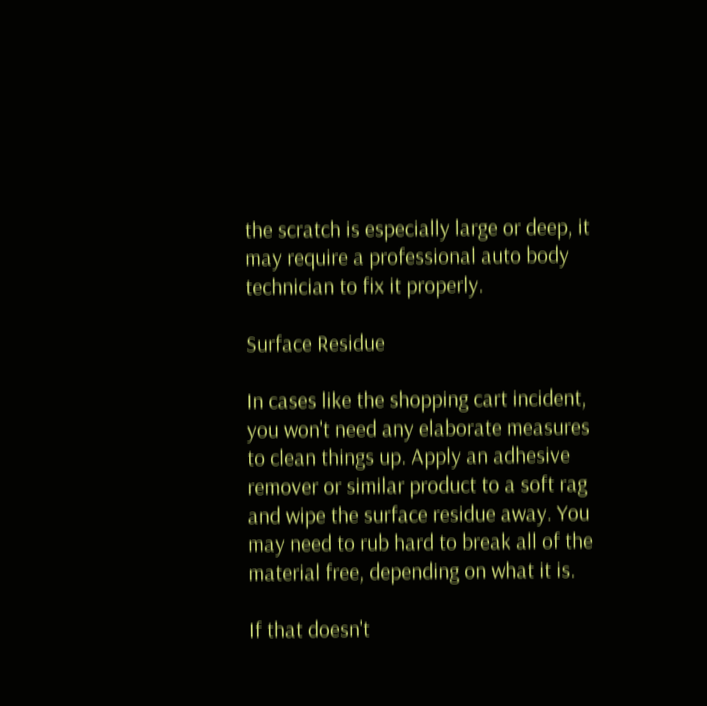the scratch is especially large or deep, it may require a professional auto body technician to fix it properly.

Surface Residue

In cases like the shopping cart incident, you won't need any elaborate measures to clean things up. Apply an adhesive remover or similar product to a soft rag and wipe the surface residue away. You may need to rub hard to break all of the material free, depending on what it is.

If that doesn't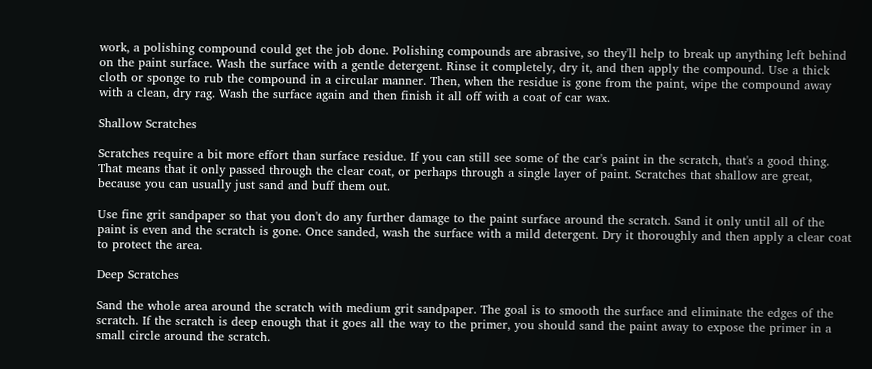work, a polishing compound could get the job done. Polishing compounds are abrasive, so they'll help to break up anything left behind on the paint surface. Wash the surface with a gentle detergent. Rinse it completely, dry it, and then apply the compound. Use a thick cloth or sponge to rub the compound in a circular manner. Then, when the residue is gone from the paint, wipe the compound away with a clean, dry rag. Wash the surface again and then finish it all off with a coat of car wax.

Shallow Scratches

Scratches require a bit more effort than surface residue. If you can still see some of the car's paint in the scratch, that's a good thing. That means that it only passed through the clear coat, or perhaps through a single layer of paint. Scratches that shallow are great, because you can usually just sand and buff them out.

Use fine grit sandpaper so that you don't do any further damage to the paint surface around the scratch. Sand it only until all of the paint is even and the scratch is gone. Once sanded, wash the surface with a mild detergent. Dry it thoroughly and then apply a clear coat to protect the area.

Deep Scratches

Sand the whole area around the scratch with medium grit sandpaper. The goal is to smooth the surface and eliminate the edges of the scratch. If the scratch is deep enough that it goes all the way to the primer, you should sand the paint away to expose the primer in a small circle around the scratch.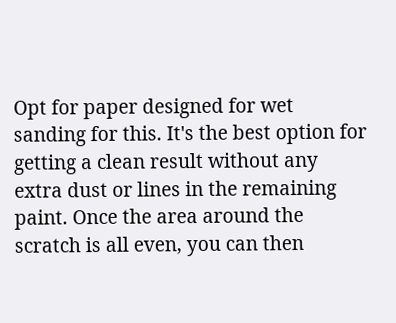Opt for paper designed for wet sanding for this. It's the best option for getting a clean result without any extra dust or lines in the remaining paint. Once the area around the scratch is all even, you can then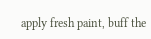apply fresh paint, buff the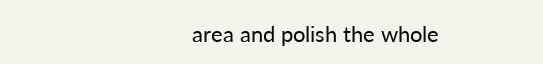area and polish the whole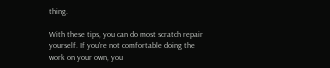thing.

With these tips, you can do most scratch repair yourself. If you're not comfortable doing the work on your own, you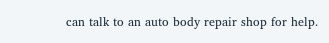can talk to an auto body repair shop for help.